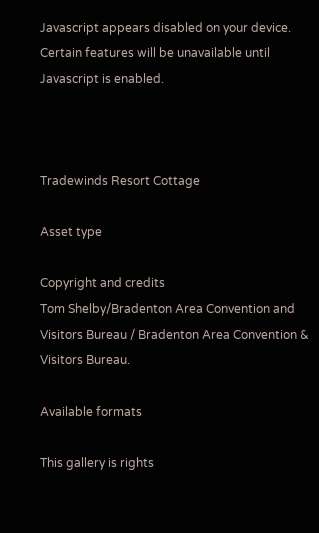Javascript appears disabled on your device. Certain features will be unavailable until Javascript is enabled.



Tradewinds Resort Cottage

Asset type

Copyright and credits
Tom Shelby/Bradenton Area Convention and Visitors Bureau / Bradenton Area Convention & Visitors Bureau.

Available formats

This gallery is rights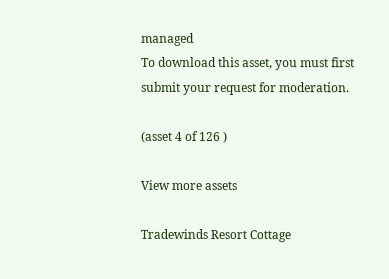managed
To download this asset, you must first submit your request for moderation.

(asset 4 of 126 )

View more assets

Tradewinds Resort Cottage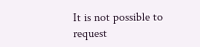It is not possible to request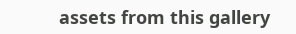assets from this gallery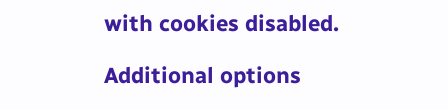with cookies disabled.

Additional options